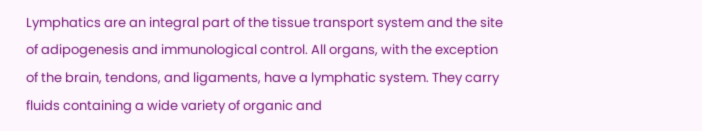Lymphatics are an integral part of the tissue transport system and the site of adipogenesis and immunological control. All organs, with the exception of the brain, tendons, and ligaments, have a lymphatic system. They carry fluids containing a wide variety of organic and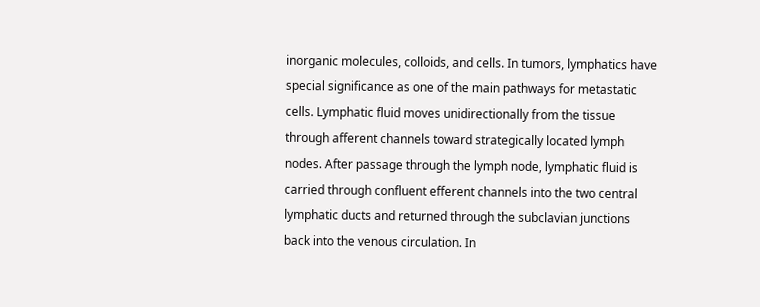inorganic molecules, colloids, and cells. In tumors, lymphatics have special significance as one of the main pathways for metastatic cells. Lymphatic fluid moves unidirectionally from the tissue through afferent channels toward strategically located lymph nodes. After passage through the lymph node, lymphatic fluid is carried through confluent efferent channels into the two central lymphatic ducts and returned through the subclavian junctions back into the venous circulation. In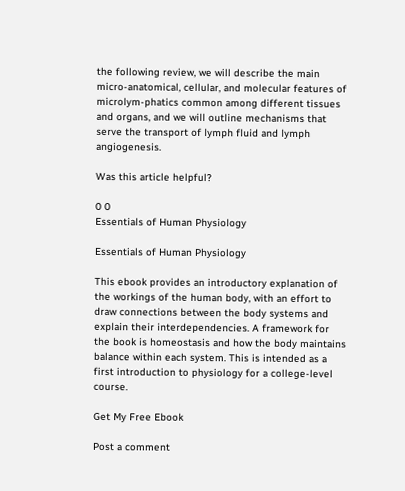the following review, we will describe the main micro-anatomical, cellular, and molecular features of microlym-phatics common among different tissues and organs, and we will outline mechanisms that serve the transport of lymph fluid and lymph angiogenesis.

Was this article helpful?

0 0
Essentials of Human Physiology

Essentials of Human Physiology

This ebook provides an introductory explanation of the workings of the human body, with an effort to draw connections between the body systems and explain their interdependencies. A framework for the book is homeostasis and how the body maintains balance within each system. This is intended as a first introduction to physiology for a college-level course.

Get My Free Ebook

Post a comment